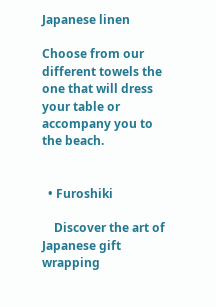Japanese linen

Choose from our different towels the one that will dress your table or accompany you to the beach.


  • Furoshiki

    Discover the art of Japanese gift wrapping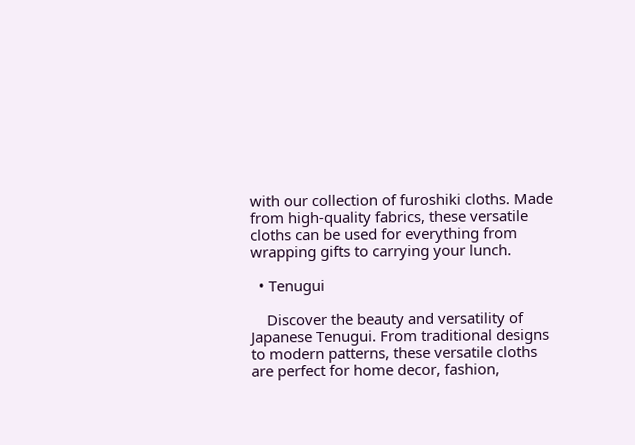with our collection of furoshiki cloths. Made from high-quality fabrics, these versatile cloths can be used for everything from wrapping gifts to carrying your lunch.

  • Tenugui

    Discover the beauty and versatility of Japanese Tenugui. From traditional designs to modern patterns, these versatile cloths are perfect for home decor, fashion,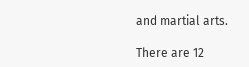and martial arts.

There are 12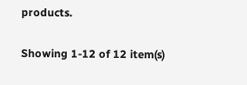products.

Showing 1-12 of 12 item(s)